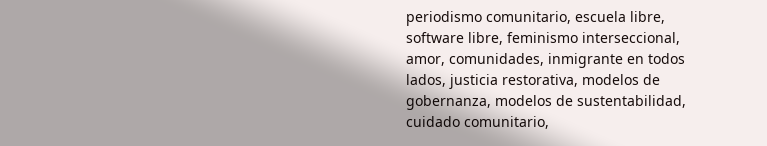periodismo comunitario, escuela libre, software libre, feminismo interseccional, amor, comunidades, inmigrante en todos lados, justicia restorativa, modelos de gobernanza, modelos de sustentabilidad, cuidado comunitario,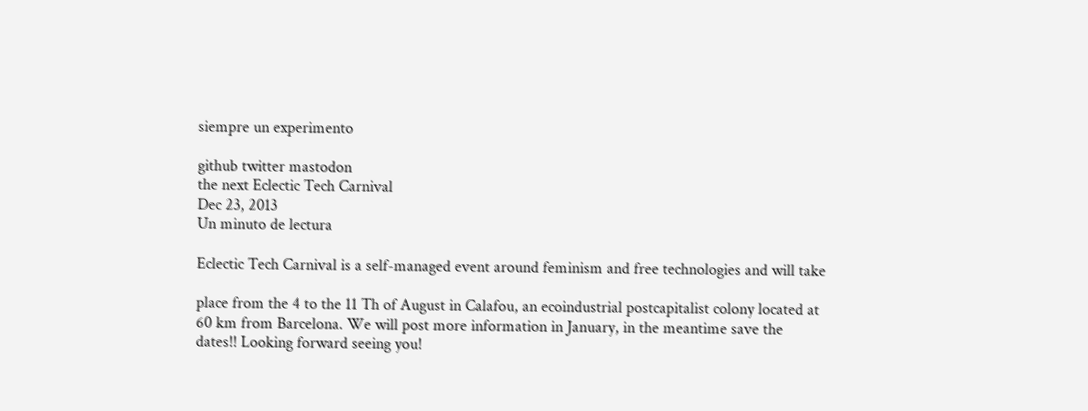siempre un experimento

github twitter mastodon
the next Eclectic Tech Carnival
Dec 23, 2013
Un minuto de lectura

Eclectic Tech Carnival is a self-managed event around feminism and free technologies and will take

place from the 4 to the 11 Th of August in Calafou, an ecoindustrial postcapitalist colony located at 60 km from Barcelona. We will post more information in January, in the meantime save the dates!! Looking forward seeing you!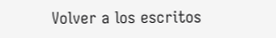Volver a los escritos